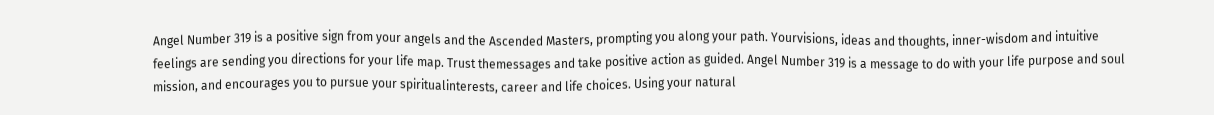Angel Number 319 is a positive sign from your angels and the Ascended Masters, prompting you along your path. Yourvisions, ideas and thoughts, inner-wisdom and intuitive feelings are sending you directions for your life map. Trust themessages and take positive action as guided. Angel Number 319 is a message to do with your life purpose and soul mission, and encourages you to pursue your spiritualinterests, career and life choices. Using your natural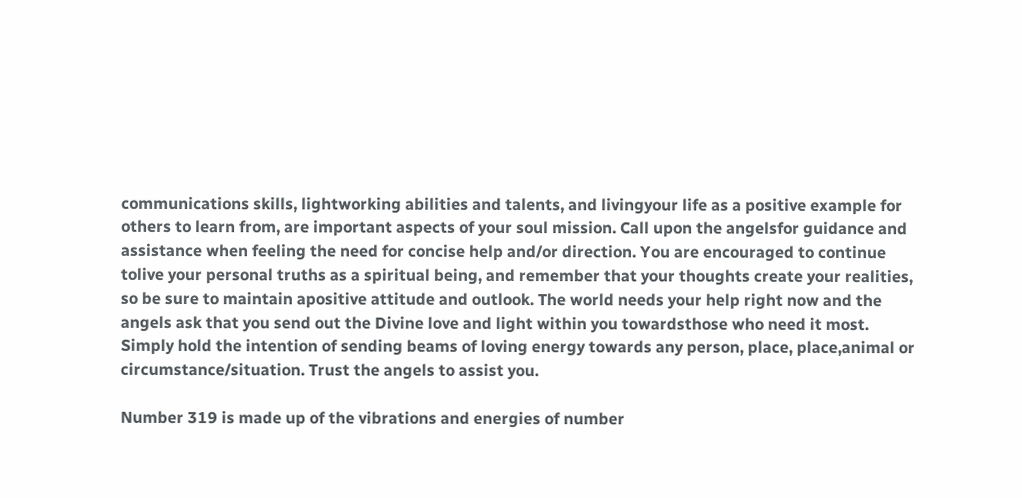communications skills, lightworking abilities and talents, and livingyour life as a positive example for others to learn from, are important aspects of your soul mission. Call upon the angelsfor guidance and assistance when feeling the need for concise help and/or direction. You are encouraged to continue tolive your personal truths as a spiritual being, and remember that your thoughts create your realities, so be sure to maintain apositive attitude and outlook. The world needs your help right now and the angels ask that you send out the Divine love and light within you towardsthose who need it most. Simply hold the intention of sending beams of loving energy towards any person, place, place,animal or circumstance/situation. Trust the angels to assist you.

Number 319 is made up of the vibrations and energies of number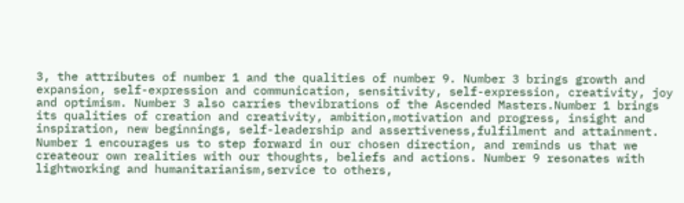3, the attributes of number 1 and the qualities of number 9. Number 3 brings growth and expansion, self-expression and communication, sensitivity, self-expression, creativity, joy and optimism. Number 3 also carries thevibrations of the Ascended Masters.Number 1 brings its qualities of creation and creativity, ambition,motivation and progress, insight and inspiration, new beginnings, self-leadership and assertiveness,fulfilment and attainment. Number 1 encourages us to step forward in our chosen direction, and reminds us that we createour own realities with our thoughts, beliefs and actions. Number 9 resonates with lightworking and humanitarianism,service to others,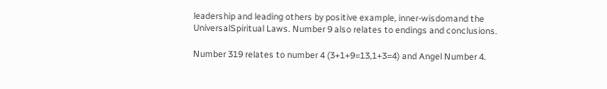leadership and leading others by positive example, inner-wisdomand the UniversalSpiritual Laws. Number 9 also relates to endings and conclusions.

Number 319 relates to number 4 (3+1+9=13,1+3=4) and Angel Number 4.